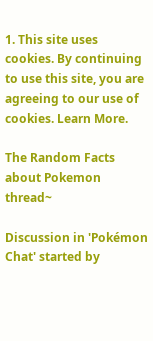1. This site uses cookies. By continuing to use this site, you are agreeing to our use of cookies. Learn More.

The Random Facts about Pokemon thread~

Discussion in 'Pokémon Chat' started by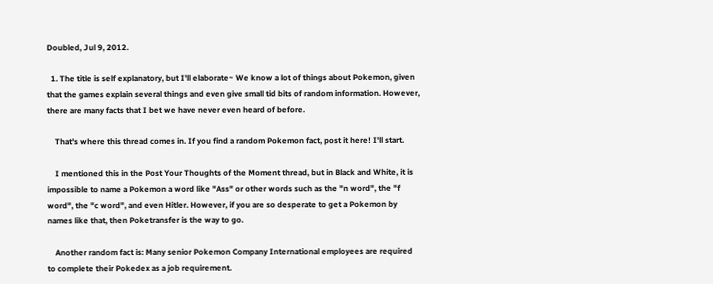Doubled, Jul 9, 2012.

  1. The title is self explanatory, but I'll elaborate~ We know a lot of things about Pokemon, given that the games explain several things and even give small tid bits of random information. However, there are many facts that I bet we have never even heard of before.

    That's where this thread comes in. If you find a random Pokemon fact, post it here! I'll start.

    I mentioned this in the Post Your Thoughts of the Moment thread, but in Black and White, it is impossible to name a Pokemon a word like "Ass" or other words such as the "n word", the "f word", the "c word", and even Hitler. However, if you are so desperate to get a Pokemon by names like that, then Poketransfer is the way to go.

    Another random fact is: Many senior Pokemon Company International employees are required to complete their Pokedex as a job requirement.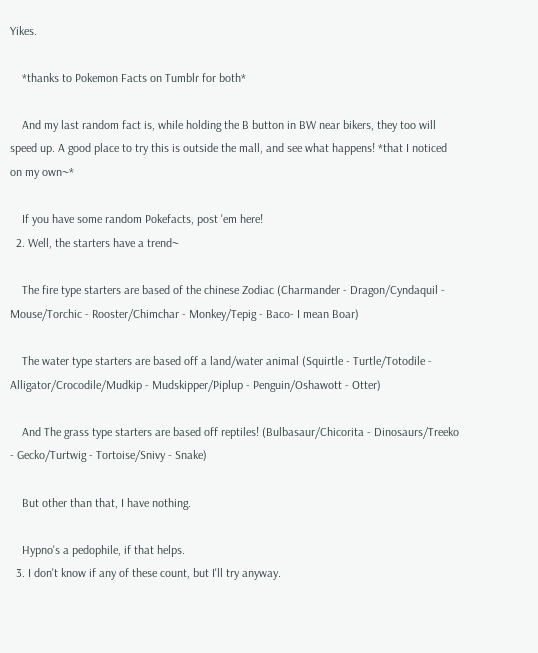Yikes.

    *thanks to Pokemon Facts on Tumblr for both*

    And my last random fact is, while holding the B button in BW near bikers, they too will speed up. A good place to try this is outside the mall, and see what happens! *that I noticed on my own~*

    If you have some random Pokefacts, post 'em here!
  2. Well, the starters have a trend~

    The fire type starters are based of the chinese Zodiac (Charmander - Dragon/Cyndaquil - Mouse/Torchic - Rooster/Chimchar - Monkey/Tepig - Baco- I mean Boar)

    The water type starters are based off a land/water animal (Squirtle - Turtle/Totodile - Alligator/Crocodile/Mudkip - Mudskipper/Piplup - Penguin/Oshawott - Otter)

    And The grass type starters are based off reptiles! (Bulbasaur/Chicorita - Dinosaurs/Treeko - Gecko/Turtwig - Tortoise/Snivy - Snake)

    But other than that, I have nothing.

    Hypno's a pedophile, if that helps.
  3. I don't know if any of these count, but I'll try anyway.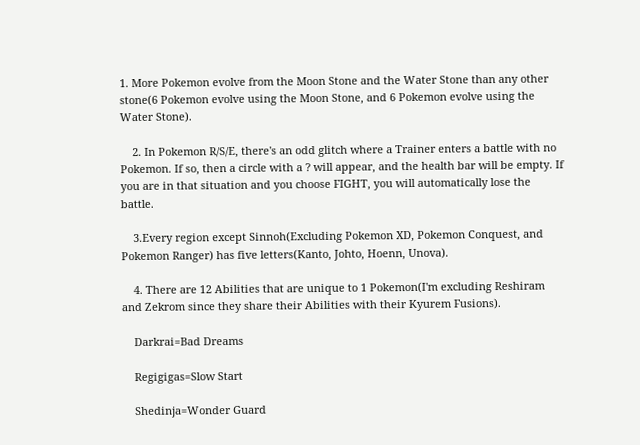1. More Pokemon evolve from the Moon Stone and the Water Stone than any other stone(6 Pokemon evolve using the Moon Stone, and 6 Pokemon evolve using the Water Stone).

    2. In Pokemon R/S/E, there's an odd glitch where a Trainer enters a battle with no Pokemon. If so, then a circle with a ? will appear, and the health bar will be empty. If you are in that situation and you choose FIGHT, you will automatically lose the battle.

    3.Every region except Sinnoh(Excluding Pokemon XD, Pokemon Conquest, and Pokemon Ranger) has five letters(Kanto, Johto, Hoenn, Unova).

    4. There are 12 Abilities that are unique to 1 Pokemon(I'm excluding Reshiram and Zekrom since they share their Abilities with their Kyurem Fusions).

    Darkrai=Bad Dreams

    Regigigas=Slow Start

    Shedinja=Wonder Guard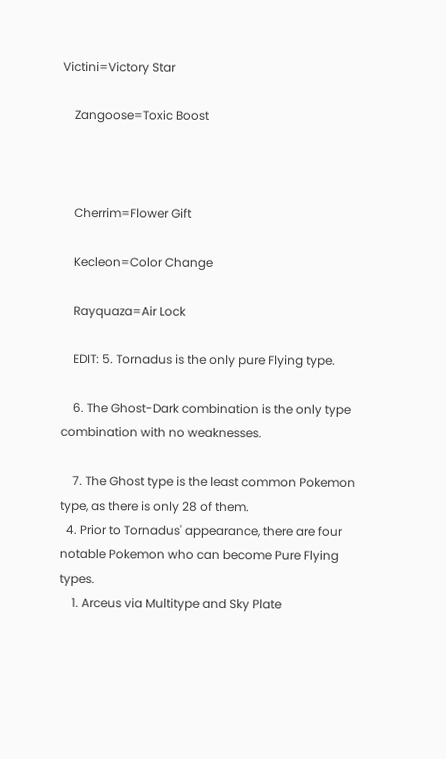Victini=Victory Star

    Zangoose=Toxic Boost



    Cherrim=Flower Gift

    Kecleon=Color Change

    Rayquaza=Air Lock

    EDIT: 5. Tornadus is the only pure Flying type.

    6. The Ghost-Dark combination is the only type combination with no weaknesses.

    7. The Ghost type is the least common Pokemon type, as there is only 28 of them.
  4. Prior to Tornadus' appearance, there are four notable Pokemon who can become Pure Flying types.
    1. Arceus via Multitype and Sky Plate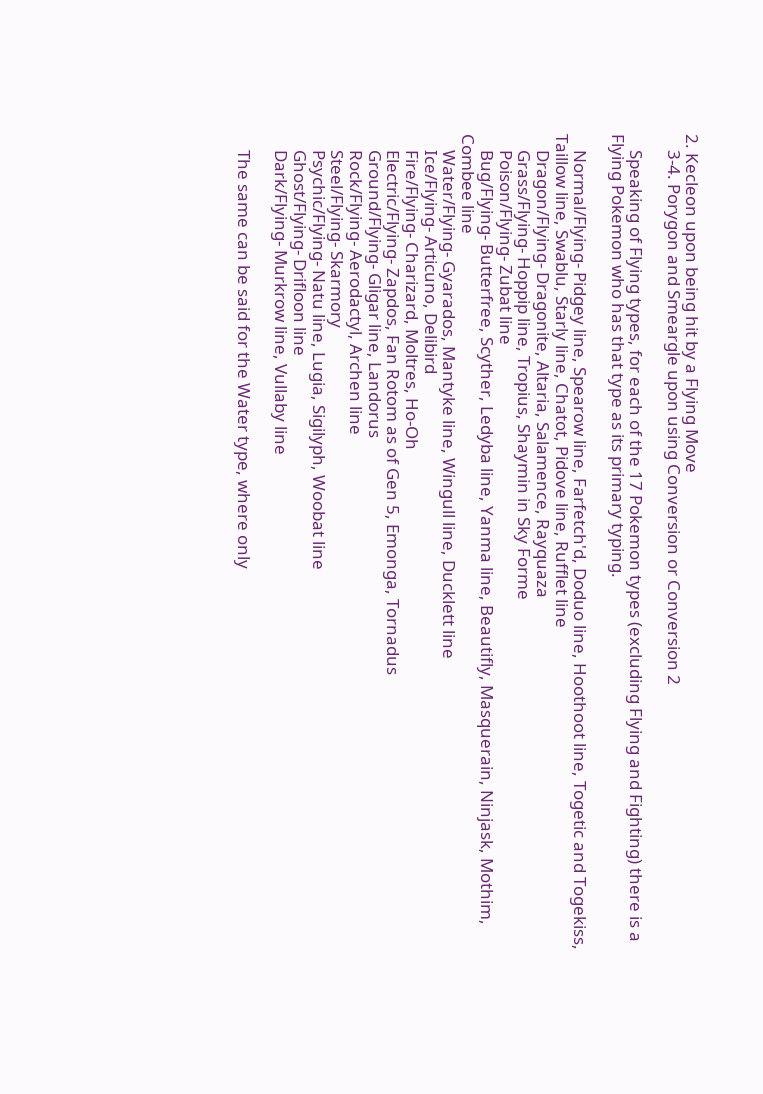2. Kecleon upon being hit by a Flying Move
    3-4. Porygon and Smeargle upon using Conversion or Conversion 2

    Speaking of Flying types, for each of the 17 Pokemon types (excluding Flying and Fighting) there is a Flying Pokemon who has that type as its primary typing.

    Normal/Flying- Pidgey line, Spearow line, Farfetch'd, Doduo line, Hoothoot line, Togetic and Togekiss, Taillow line, Swablu, Starly line, Chatot, Pidove line, Rufflet line
    Dragon/Flying- Dragonite, Altaria, Salamence, Rayquaza
    Grass/Flying- Hoppip line, Tropius, Shaymin in Sky Forme
    Poison/Flying- Zubat line
    Bug/Flying- Butterfree, Scyther, Ledyba line, Yanma line, Beautifly, Masquerain, Ninjask, Mothim, Combee line
    Water/Flying- Gyarados, Mantyke line, Wingull line, Ducklett line
    Ice/Flying- Articuno, Delibird
    Fire/Flying- Charizard, Moltres, Ho-Oh
    Electric/Flying- Zapdos, Fan Rotom as of Gen 5, Emonga, Tornadus
    Ground/Flying- Gligar line, Landorus
    Rock/Flying- Aerodactyl, Archen line
    Steel/Flying- Skarmory
    Psychic/Flying- Natu line, Lugia, Sigilyph, Woobat line
    Ghost/Flying- Drifloon line
    Dark/Flying- Murkrow line, Vullaby line

    The same can be said for the Water type, where only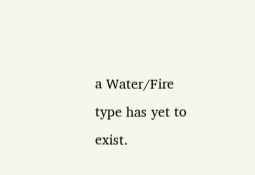a Water/Fire type has yet to exist.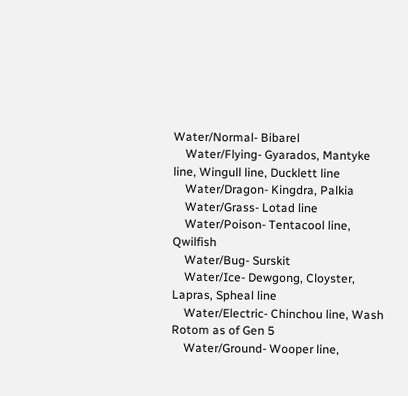Water/Normal- Bibarel
    Water/Flying- Gyarados, Mantyke line, Wingull line, Ducklett line
    Water/Dragon- Kingdra, Palkia
    Water/Grass- Lotad line
    Water/Poison- Tentacool line, Qwilfish
    Water/Bug- Surskit
    Water/Ice- Dewgong, Cloyster, Lapras, Spheal line
    Water/Electric- Chinchou line, Wash Rotom as of Gen 5
    Water/Ground- Wooper line,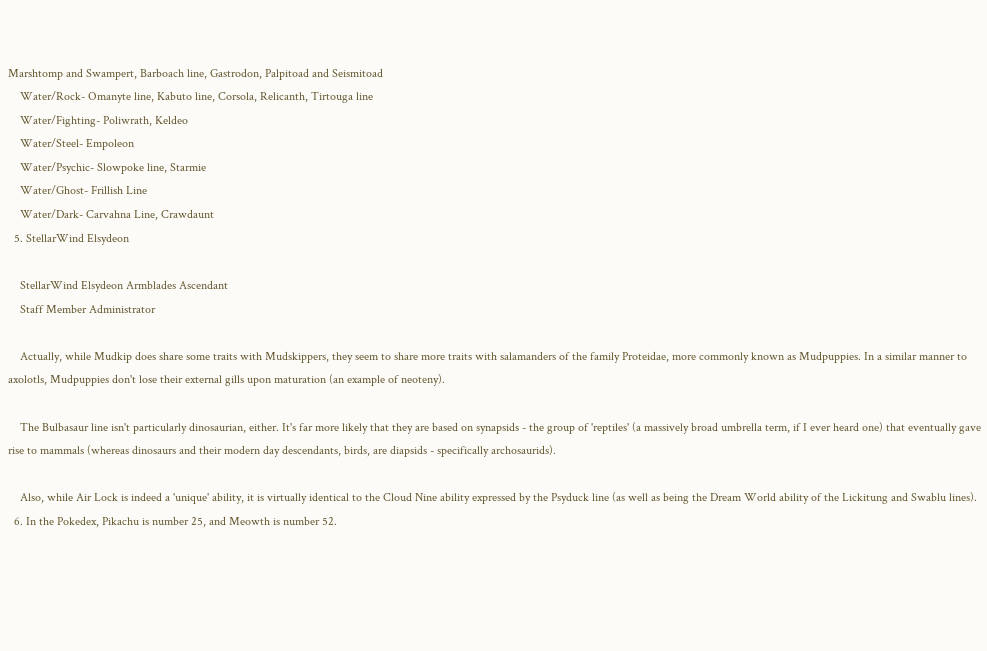Marshtomp and Swampert, Barboach line, Gastrodon, Palpitoad and Seismitoad
    Water/Rock- Omanyte line, Kabuto line, Corsola, Relicanth, Tirtouga line
    Water/Fighting- Poliwrath, Keldeo
    Water/Steel- Empoleon
    Water/Psychic- Slowpoke line, Starmie
    Water/Ghost- Frillish Line
    Water/Dark- Carvahna Line, Crawdaunt
  5. StellarWind Elsydeon

    StellarWind Elsydeon Armblades Ascendant
    Staff Member Administrator

    Actually, while Mudkip does share some traits with Mudskippers, they seem to share more traits with salamanders of the family Proteidae, more commonly known as Mudpuppies. In a similar manner to axolotls, Mudpuppies don't lose their external gills upon maturation (an example of neoteny).

    The Bulbasaur line isn't particularly dinosaurian, either. It's far more likely that they are based on synapsids - the group of 'reptiles' (a massively broad umbrella term, if I ever heard one) that eventually gave rise to mammals (whereas dinosaurs and their modern day descendants, birds, are diapsids - specifically archosaurids).

    Also, while Air Lock is indeed a 'unique' ability, it is virtually identical to the Cloud Nine ability expressed by the Psyduck line (as well as being the Dream World ability of the Lickitung and Swablu lines).
  6. In the Pokedex, Pikachu is number 25, and Meowth is number 52.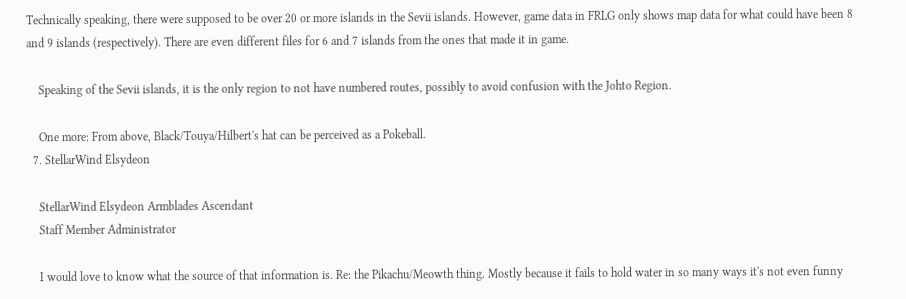Technically speaking, there were supposed to be over 20 or more islands in the Sevii islands. However, game data in FRLG only shows map data for what could have been 8 and 9 islands (respectively). There are even different files for 6 and 7 islands from the ones that made it in game.

    Speaking of the Sevii islands, it is the only region to not have numbered routes, possibly to avoid confusion with the Johto Region.

    One more: From above, Black/Touya/Hilbert's hat can be perceived as a Pokeball.
  7. StellarWind Elsydeon

    StellarWind Elsydeon Armblades Ascendant
    Staff Member Administrator

    I would love to know what the source of that information is. Re: the Pikachu/Meowth thing. Mostly because it fails to hold water in so many ways it's not even funny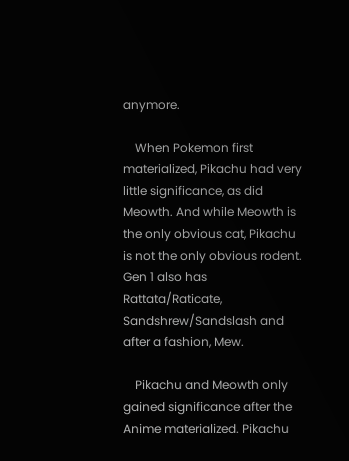anymore.

    When Pokemon first materialized, Pikachu had very little significance, as did Meowth. And while Meowth is the only obvious cat, Pikachu is not the only obvious rodent. Gen 1 also has Rattata/Raticate, Sandshrew/Sandslash and after a fashion, Mew.

    Pikachu and Meowth only gained significance after the Anime materialized. Pikachu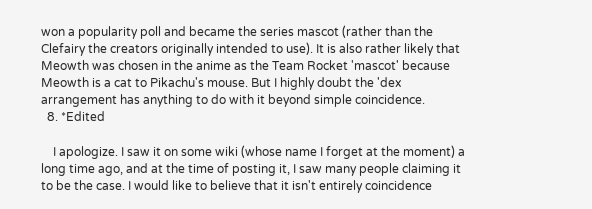won a popularity poll and became the series mascot (rather than the Clefairy the creators originally intended to use). It is also rather likely that Meowth was chosen in the anime as the Team Rocket 'mascot' because Meowth is a cat to Pikachu's mouse. But I highly doubt the 'dex arrangement has anything to do with it beyond simple coincidence.
  8. *Edited

    I apologize. I saw it on some wiki (whose name I forget at the moment) a long time ago, and at the time of posting it, I saw many people claiming it to be the case. I would like to believe that it isn't entirely coincidence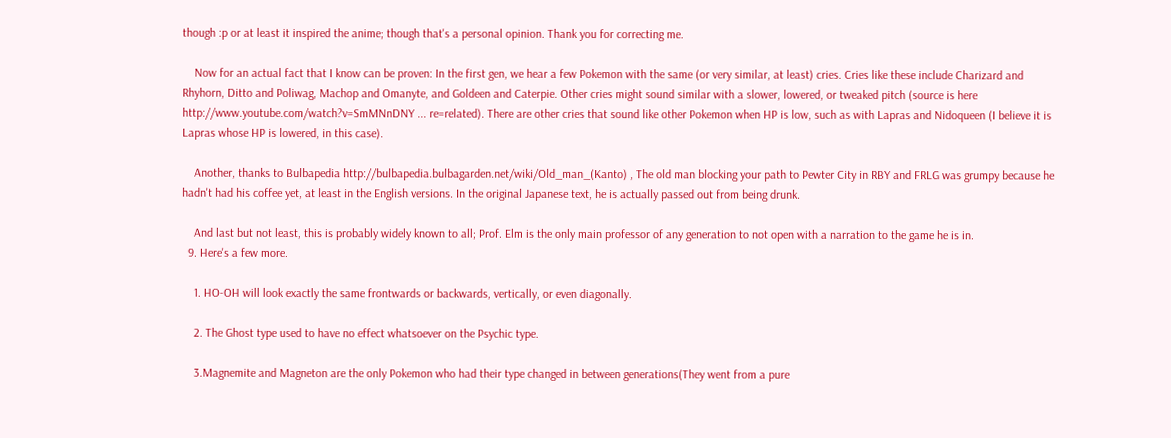though :p or at least it inspired the anime; though that's a personal opinion. Thank you for correcting me.

    Now for an actual fact that I know can be proven: In the first gen, we hear a few Pokemon with the same (or very similar, at least) cries. Cries like these include Charizard and Rhyhorn, Ditto and Poliwag, Machop and Omanyte, and Goldeen and Caterpie. Other cries might sound similar with a slower, lowered, or tweaked pitch (source is here http://www.youtube.com/watch?v=SmMNnDNY ... re=related). There are other cries that sound like other Pokemon when HP is low, such as with Lapras and Nidoqueen (I believe it is Lapras whose HP is lowered, in this case).

    Another, thanks to Bulbapedia http://bulbapedia.bulbagarden.net/wiki/Old_man_(Kanto) , The old man blocking your path to Pewter City in RBY and FRLG was grumpy because he hadn't had his coffee yet, at least in the English versions. In the original Japanese text, he is actually passed out from being drunk.

    And last but not least, this is probably widely known to all; Prof. Elm is the only main professor of any generation to not open with a narration to the game he is in.
  9. Here's a few more.

    1. HO-OH will look exactly the same frontwards or backwards, vertically, or even diagonally.

    2. The Ghost type used to have no effect whatsoever on the Psychic type.

    3.Magnemite and Magneton are the only Pokemon who had their type changed in between generations(They went from a pure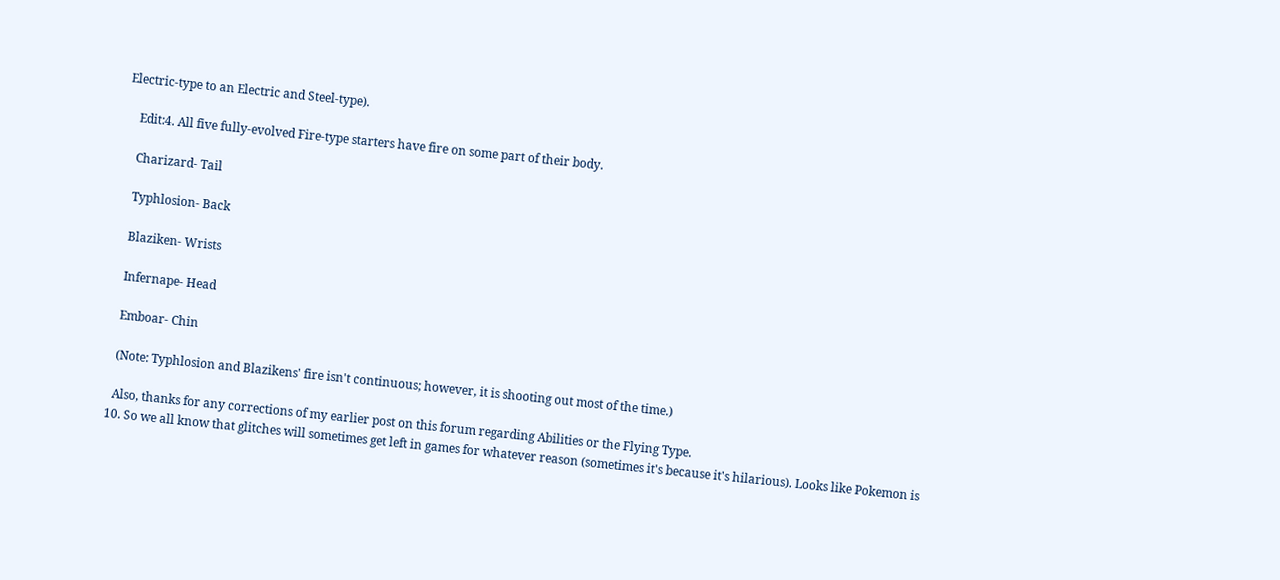Electric-type to an Electric and Steel-type).

    Edit:4. All five fully-evolved Fire-type starters have fire on some part of their body.

    Charizard- Tail

    Typhlosion- Back

    Blaziken- Wrists

    Infernape- Head

    Emboar- Chin

    (Note: Typhlosion and Blazikens' fire isn't continuous; however, it is shooting out most of the time.)

    Also, thanks for any corrections of my earlier post on this forum regarding Abilities or the Flying Type.
  10. So we all know that glitches will sometimes get left in games for whatever reason (sometimes it's because it's hilarious). Looks like Pokemon is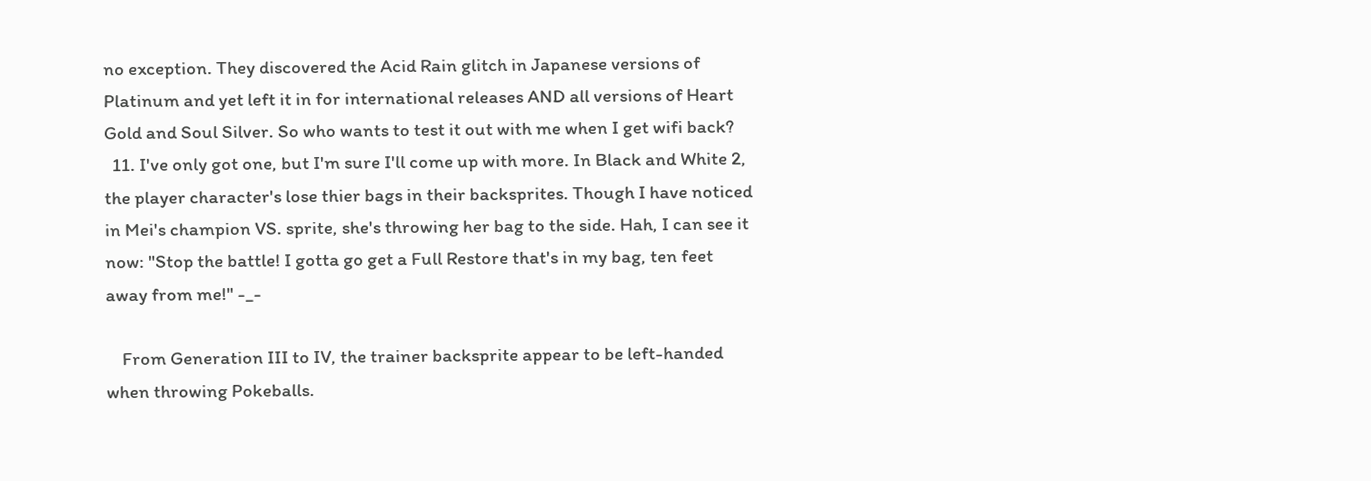no exception. They discovered the Acid Rain glitch in Japanese versions of Platinum and yet left it in for international releases AND all versions of Heart Gold and Soul Silver. So who wants to test it out with me when I get wifi back?
  11. I've only got one, but I'm sure I'll come up with more. In Black and White 2, the player character's lose thier bags in their backsprites. Though I have noticed in Mei's champion VS. sprite, she's throwing her bag to the side. Hah, I can see it now: "Stop the battle! I gotta go get a Full Restore that's in my bag, ten feet away from me!" -_-

    From Generation III to IV, the trainer backsprite appear to be left-handed when throwing Pokeballs.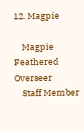12. Magpie

    Magpie Feathered Overseer
    Staff Member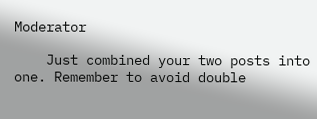Moderator

    Just combined your two posts into one. Remember to avoid double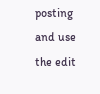posting and use the edit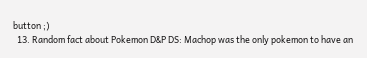button ;)
  13. Random fact about Pokemon D&P DS: Machop was the only pokemon to have an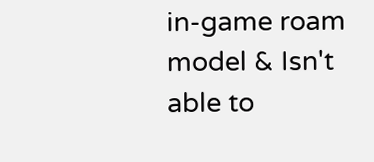in-game roam model & Isn't able to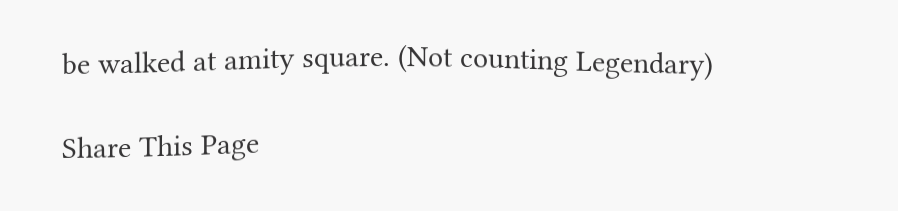be walked at amity square. (Not counting Legendary)

Share This Page